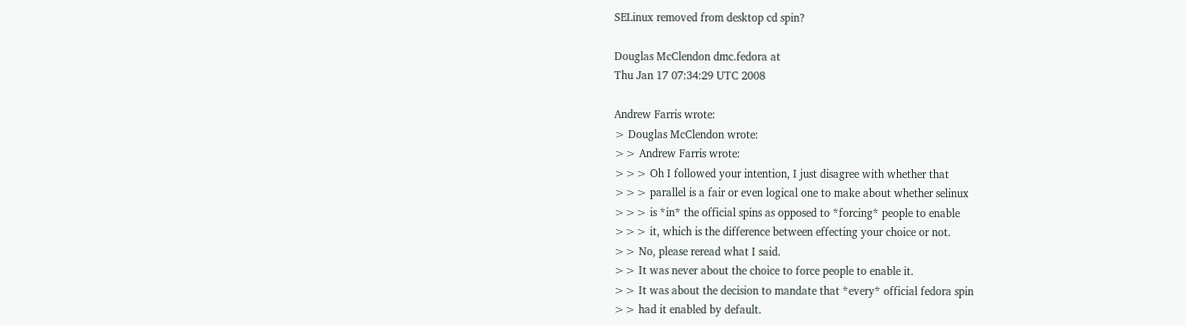SELinux removed from desktop cd spin?

Douglas McClendon dmc.fedora at
Thu Jan 17 07:34:29 UTC 2008

Andrew Farris wrote:
> Douglas McClendon wrote:
>> Andrew Farris wrote:
>>> Oh I followed your intention, I just disagree with whether that
>>> parallel is a fair or even logical one to make about whether selinux
>>> is *in* the official spins as opposed to *forcing* people to enable
>>> it, which is the difference between effecting your choice or not.
>> No, please reread what I said.
>> It was never about the choice to force people to enable it.
>> It was about the decision to mandate that *every* official fedora spin
>> had it enabled by default.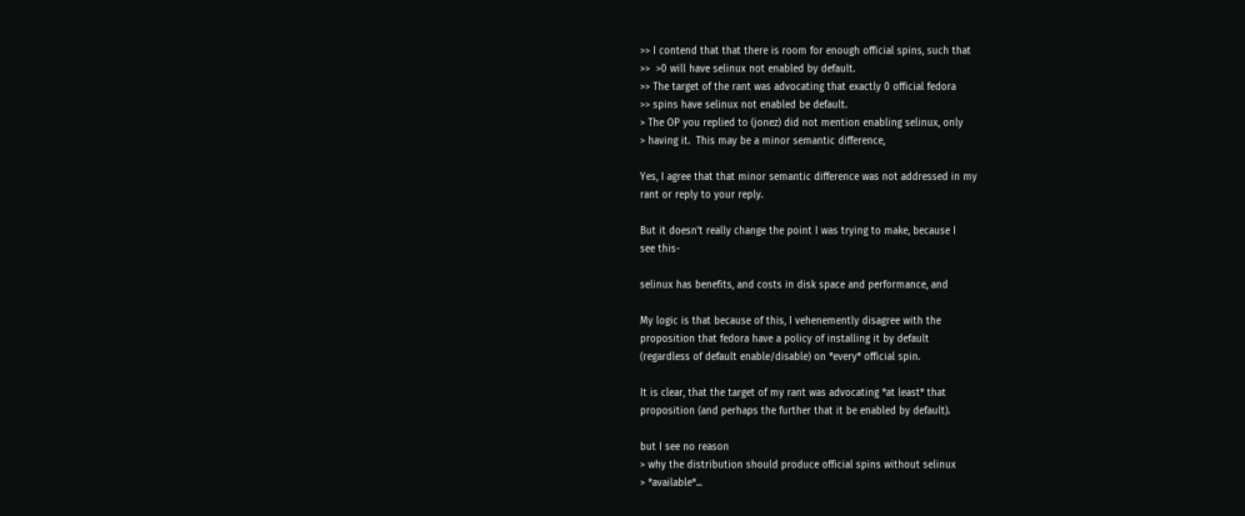>> I contend that that there is room for enough official spins, such that
>>  >0 will have selinux not enabled by default.
>> The target of the rant was advocating that exactly 0 official fedora
>> spins have selinux not enabled be default.
> The OP you replied to (jonez) did not mention enabling selinux, only
> having it.  This may be a minor semantic difference,

Yes, I agree that that minor semantic difference was not addressed in my
rant or reply to your reply.

But it doesn't really change the point I was trying to make, because I
see this-

selinux has benefits, and costs in disk space and performance, and

My logic is that because of this, I vehenemently disagree with the
proposition that fedora have a policy of installing it by default
(regardless of default enable/disable) on *every* official spin.

It is clear, that the target of my rant was advocating *at least* that
proposition (and perhaps the further that it be enabled by default).

but I see no reason
> why the distribution should produce official spins without selinux
> *available*...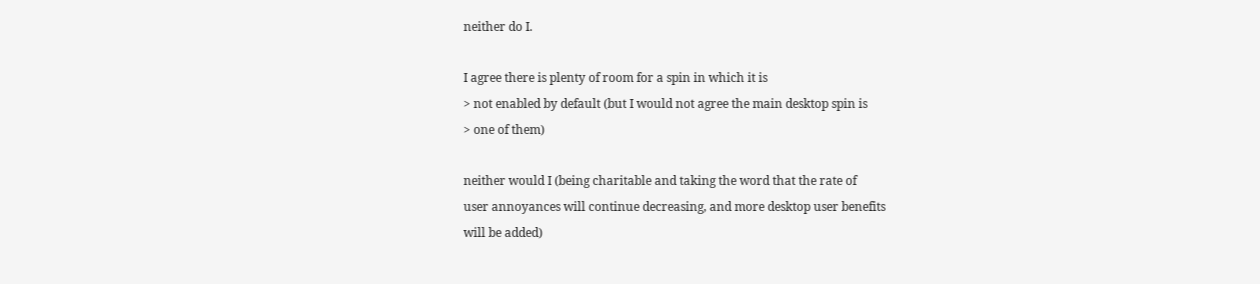neither do I.

I agree there is plenty of room for a spin in which it is
> not enabled by default (but I would not agree the main desktop spin is
> one of them)

neither would I (being charitable and taking the word that the rate of
user annoyances will continue decreasing, and more desktop user benefits
will be added)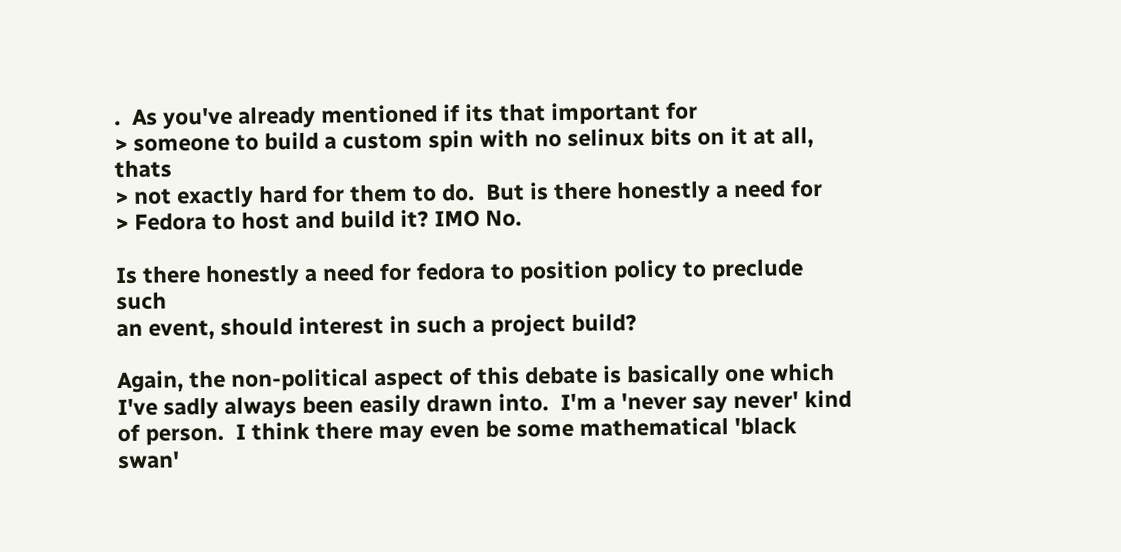.  As you've already mentioned if its that important for
> someone to build a custom spin with no selinux bits on it at all, thats
> not exactly hard for them to do.  But is there honestly a need for
> Fedora to host and build it? IMO No.

Is there honestly a need for fedora to position policy to preclude such
an event, should interest in such a project build?

Again, the non-political aspect of this debate is basically one which
I've sadly always been easily drawn into.  I'm a 'never say never' kind
of person.  I think there may even be some mathematical 'black swan'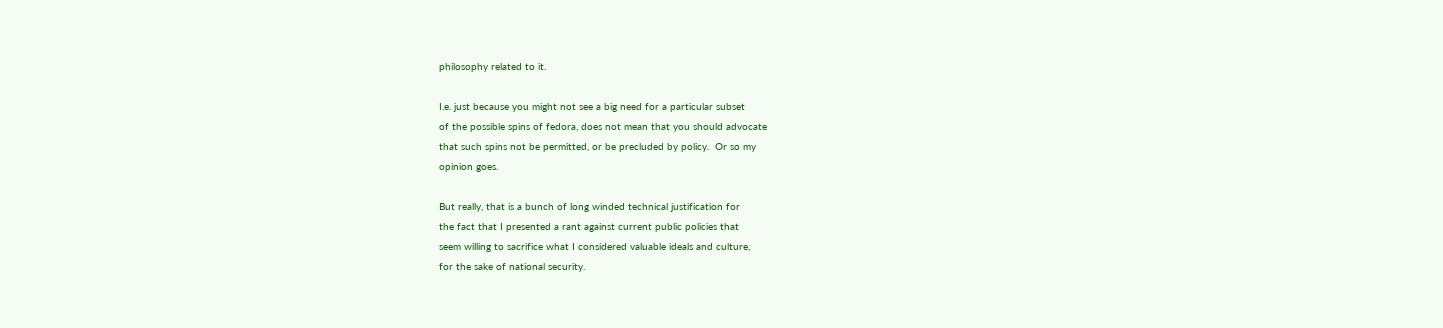philosophy related to it.

I.e. just because you might not see a big need for a particular subset
of the possible spins of fedora, does not mean that you should advocate
that such spins not be permitted, or be precluded by policy.  Or so my
opinion goes.

But really, that is a bunch of long winded technical justification for
the fact that I presented a rant against current public policies that
seem willing to sacrifice what I considered valuable ideals and culture,
for the sake of national security.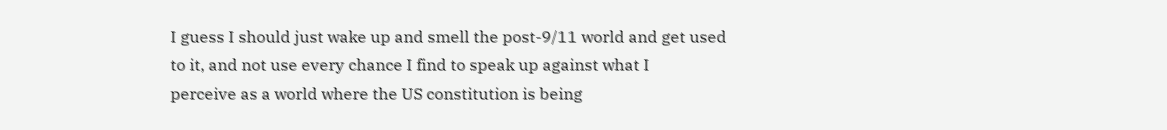I guess I should just wake up and smell the post-9/11 world and get used
to it, and not use every chance I find to speak up against what I
perceive as a world where the US constitution is being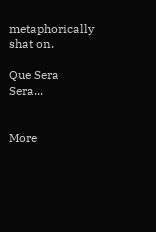metaphorically
shat on.

Que Sera Sera...


More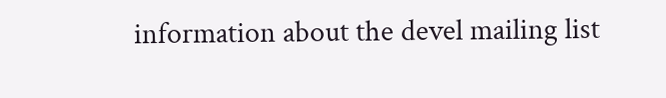information about the devel mailing list